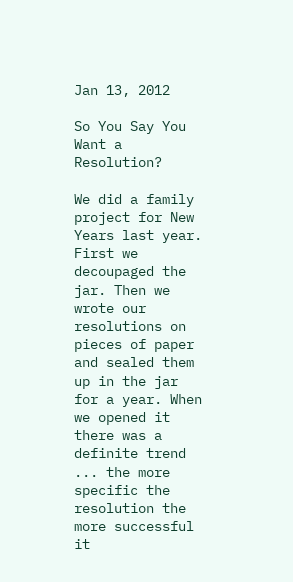Jan 13, 2012

So You Say You Want a Resolution?

We did a family project for New Years last year. First we decoupaged the jar. Then we wrote our resolutions on pieces of paper and sealed them up in the jar for a year. When we opened it there was a definite trend ... the more specific the resolution the more successful it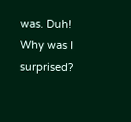was. Duh! Why was I surprised?